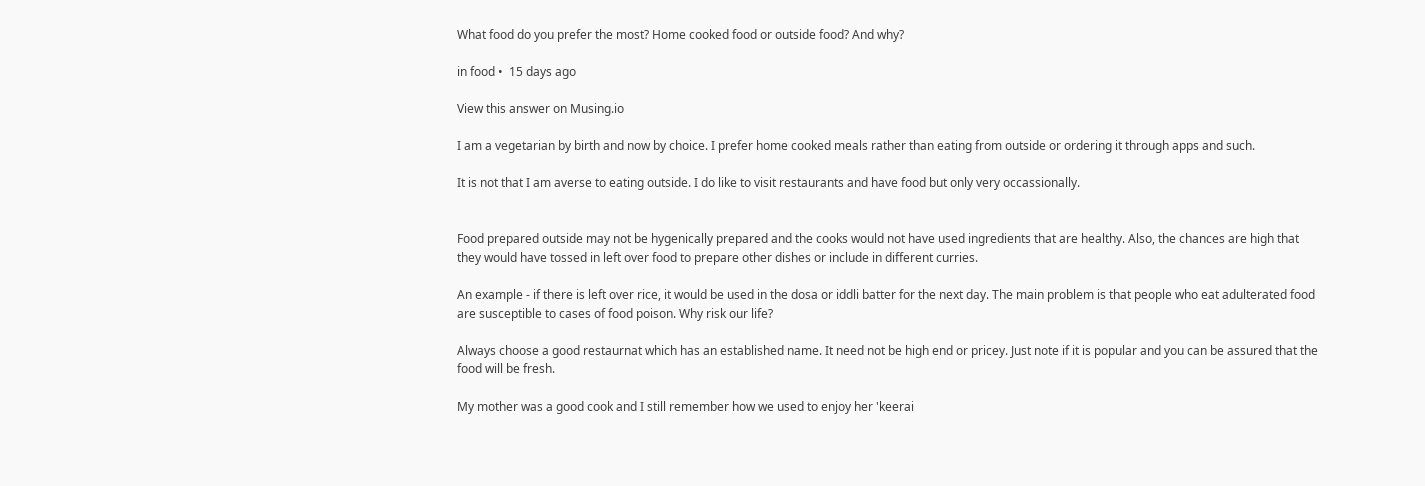What food do you prefer the most? Home cooked food or outside food? And why?

in food •  15 days ago

View this answer on Musing.io

I am a vegetarian by birth and now by choice. I prefer home cooked meals rather than eating from outside or ordering it through apps and such.

It is not that I am averse to eating outside. I do like to visit restaurants and have food but only very occassionally.


Food prepared outside may not be hygenically prepared and the cooks would not have used ingredients that are healthy. Also, the chances are high that they would have tossed in left over food to prepare other dishes or include in different curries.

An example - if there is left over rice, it would be used in the dosa or iddli batter for the next day. The main problem is that people who eat adulterated food are susceptible to cases of food poison. Why risk our life?

Always choose a good restaurnat which has an established name. It need not be high end or pricey. Just note if it is popular and you can be assured that the food will be fresh.

My mother was a good cook and I still remember how we used to enjoy her 'keerai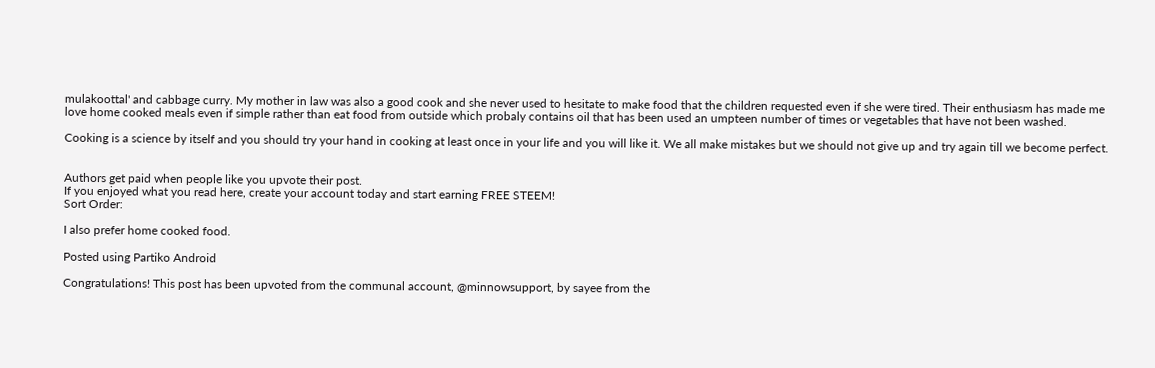mulakoottal' and cabbage curry. My mother in law was also a good cook and she never used to hesitate to make food that the children requested even if she were tired. Their enthusiasm has made me love home cooked meals even if simple rather than eat food from outside which probaly contains oil that has been used an umpteen number of times or vegetables that have not been washed.

Cooking is a science by itself and you should try your hand in cooking at least once in your life and you will like it. We all make mistakes but we should not give up and try again till we become perfect.


Authors get paid when people like you upvote their post.
If you enjoyed what you read here, create your account today and start earning FREE STEEM!
Sort Order:

I also prefer home cooked food.

Posted using Partiko Android

Congratulations! This post has been upvoted from the communal account, @minnowsupport, by sayee from the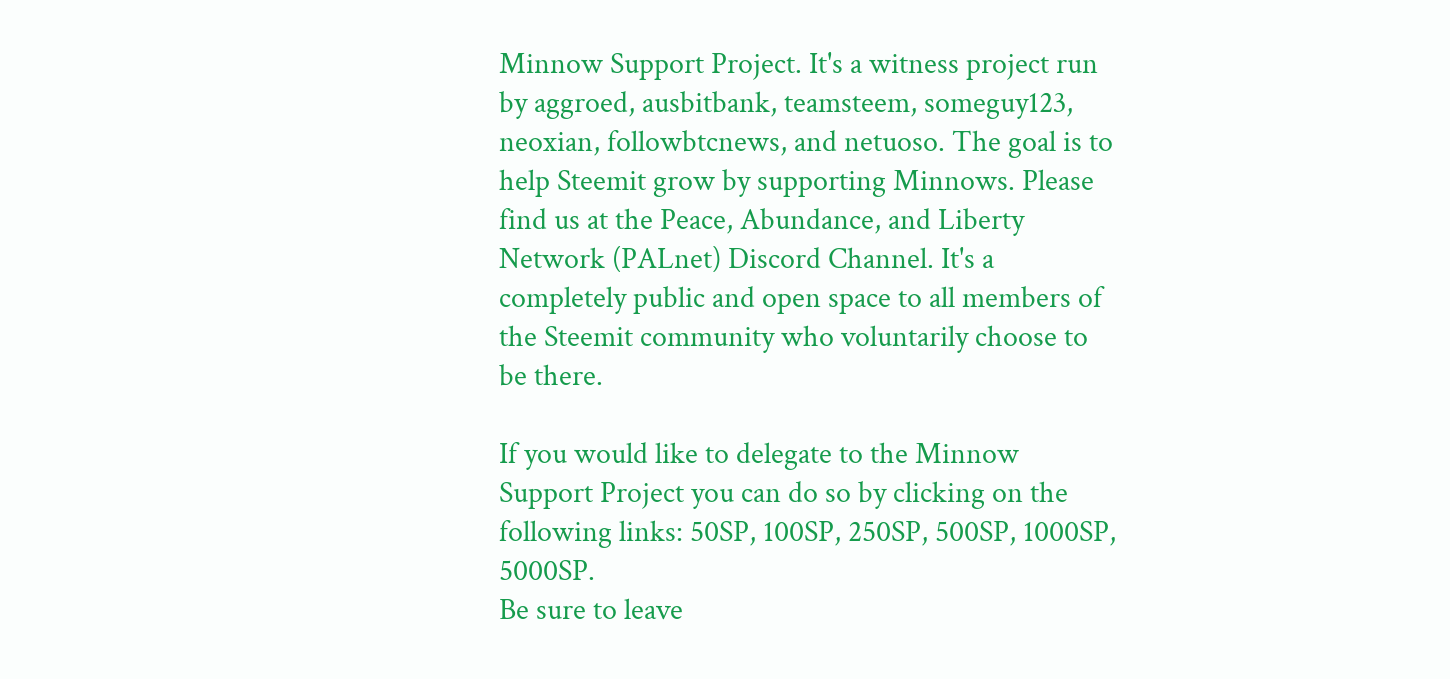Minnow Support Project. It's a witness project run by aggroed, ausbitbank, teamsteem, someguy123, neoxian, followbtcnews, and netuoso. The goal is to help Steemit grow by supporting Minnows. Please find us at the Peace, Abundance, and Liberty Network (PALnet) Discord Channel. It's a completely public and open space to all members of the Steemit community who voluntarily choose to be there.

If you would like to delegate to the Minnow Support Project you can do so by clicking on the following links: 50SP, 100SP, 250SP, 500SP, 1000SP, 5000SP.
Be sure to leave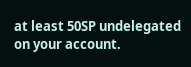at least 50SP undelegated on your account.